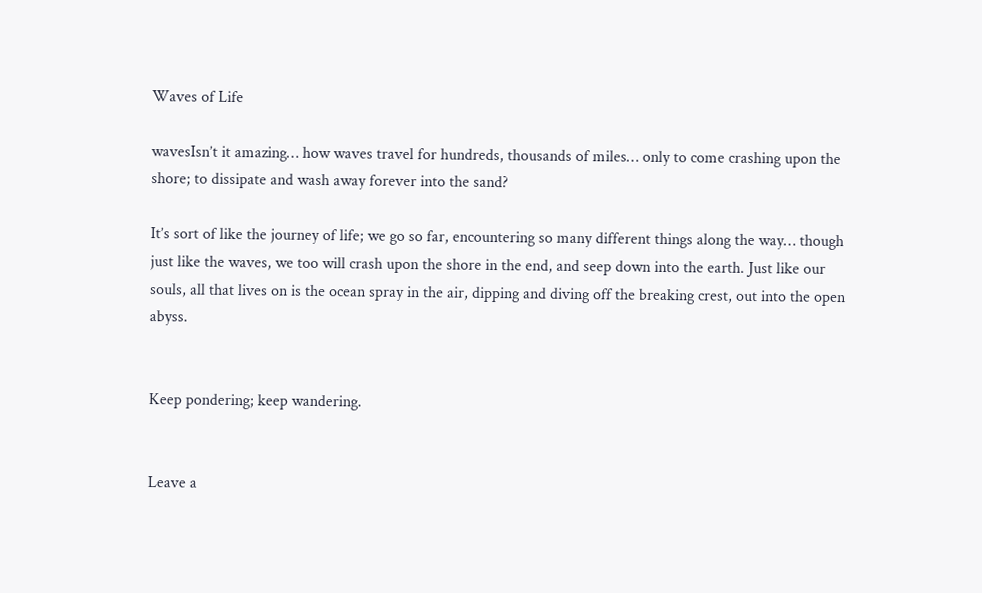Waves of Life

wavesIsn’t it amazing… how waves travel for hundreds, thousands of miles… only to come crashing upon the shore; to dissipate and wash away forever into the sand?

It’s sort of like the journey of life; we go so far, encountering so many different things along the way… though just like the waves, we too will crash upon the shore in the end, and seep down into the earth. Just like our souls, all that lives on is the ocean spray in the air, dipping and diving off the breaking crest, out into the open abyss.


Keep pondering; keep wandering.


Leave a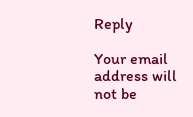Reply

Your email address will not be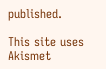published.

This site uses Akismet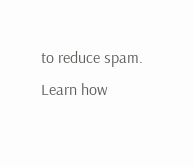to reduce spam. Learn how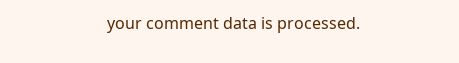your comment data is processed.